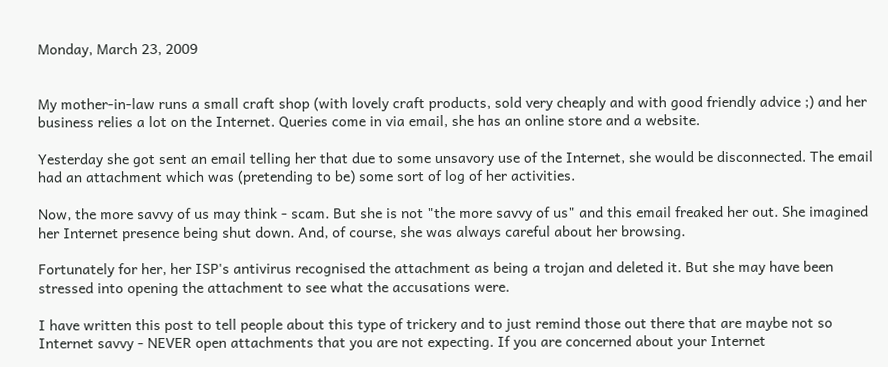Monday, March 23, 2009


My mother-in-law runs a small craft shop (with lovely craft products, sold very cheaply and with good friendly advice ;) and her business relies a lot on the Internet. Queries come in via email, she has an online store and a website.

Yesterday she got sent an email telling her that due to some unsavory use of the Internet, she would be disconnected. The email had an attachment which was (pretending to be) some sort of log of her activities.

Now, the more savvy of us may think - scam. But she is not "the more savvy of us" and this email freaked her out. She imagined her Internet presence being shut down. And, of course, she was always careful about her browsing.

Fortunately for her, her ISP's antivirus recognised the attachment as being a trojan and deleted it. But she may have been stressed into opening the attachment to see what the accusations were.

I have written this post to tell people about this type of trickery and to just remind those out there that are maybe not so Internet savvy - NEVER open attachments that you are not expecting. If you are concerned about your Internet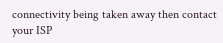connectivity being taken away then contact your ISP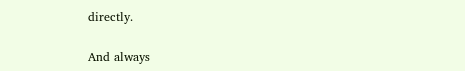directly.

And always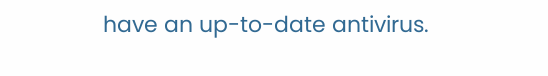have an up-to-date antivirus.